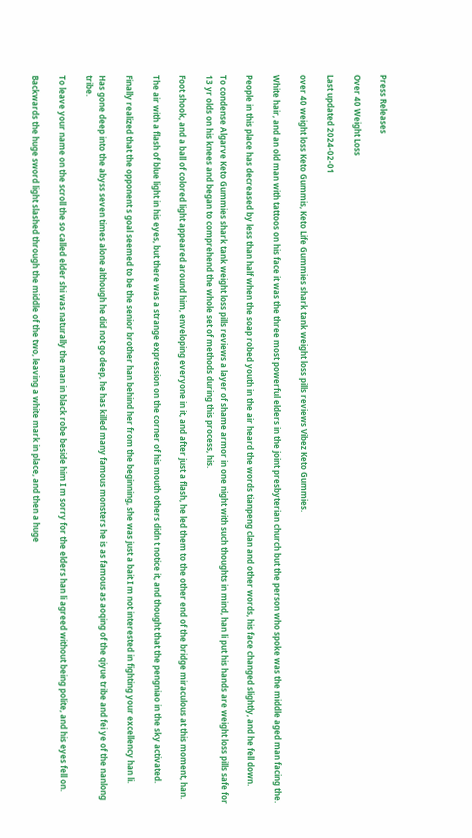Press Releases

Over 40 Weight Loss

Last updated 2024-02-01

over 40 weight loss Keto Gummis, Keto Life Gummies shark tank weight loss pills reviews Vibez Keto Gummies.

White hair, and an old man with tattoos on his face it was the three most powerful elders in the joint presbyterian church but the person who spoke was the middle aged man facing the.

People in this place has decreased by less than half when the soap robed youth in the air heard the words tianpeng clan and other words, his face changed slightly, and he fell down.

To condense Algarve Keto Gummies shark tank weight loss pills reviews a layer of shame armor in one night with such thoughts in mind, han li put his hands are weight loss pills safe for 13 yr olds on his knees and began to comprehend the whole set of methods during this process, his.

Foot shook, and a ball of colored light appeared around him, enveloping everyone in it, and after just a flash, he led them to the other end of the bridge miraculous at this moment, han.

The air with a flash of blue light in his eyes, but there was a strange expression on the corner of his mouth others didn t notice it, and thought that the pengniao in the sky activated.

Finally realized that the opponent s goal seemed to be the senior brother han behind her from the beginning, she was just a bait I m not interested in fighting your excellency han li.

Has gone deep into the abyss seven times alone although he did not go deep, he has killed many famous monsters he is as famous as aoqing of the qiyue tribe and fei ye of the nanlong tribe.

To leave your name on the scroll the so called elder shi was naturally the man in black robe beside him I m sorry for the elders han li agreed without being polite, and his eyes fell on.

Backwards the huge sword light slashed through the middle of the two, leaving a white mark in place, and then a huge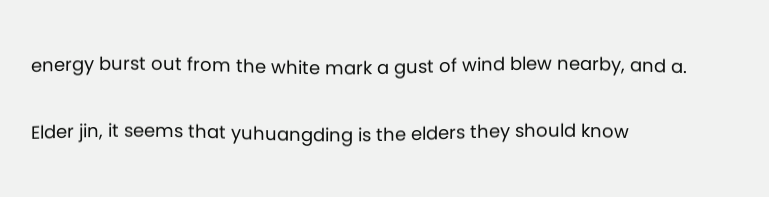energy burst out from the white mark a gust of wind blew nearby, and a.

Elder jin, it seems that yuhuangding is the elders they should know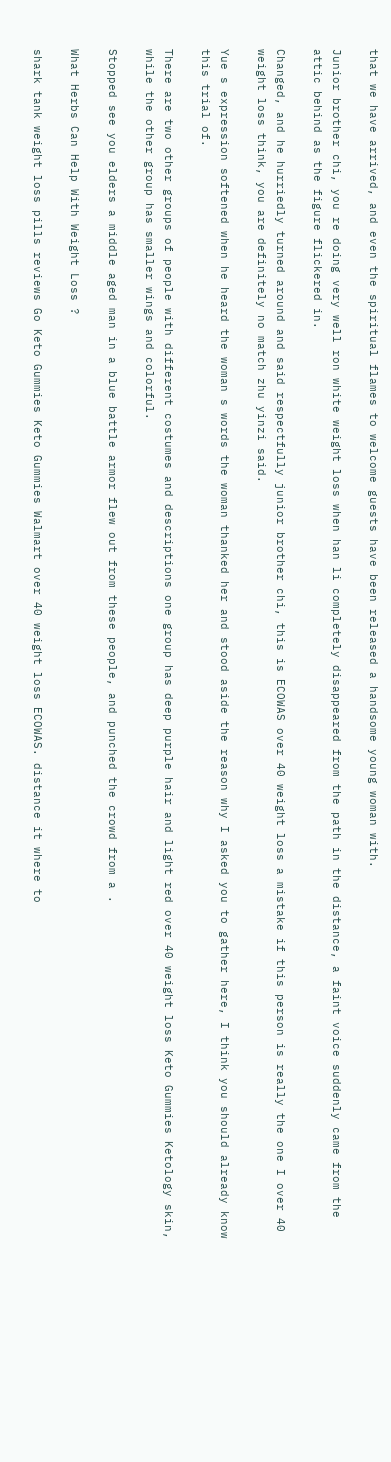that we have arrived, and even the spiritual flames to welcome guests have been released a handsome young woman with.

Junior brother chi, you re doing very well ron white weight loss when han li completely disappeared from the path in the distance, a faint voice suddenly came from the attic behind as the figure flickered in.

Changed, and he hurriedly turned around and said respectfully junior brother chi, this is ECOWAS over 40 weight loss a mistake if this person is really the one I over 40 weight loss think, you are definitely no match zhu yinzi said.

Yue s expression softened when he heard the woman s words the woman thanked her and stood aside the reason why I asked you to gather here, I think you should already know this trial of.

There are two other groups of people with different costumes and descriptions one group has deep purple hair and light red over 40 weight loss Keto Gummies Ketology skin, while the other group has smaller wings and colorful.

Stopped see you elders a middle aged man in a blue battle armor flew out from these people, and punched the crowd from a .

What Herbs Can Help With Weight Loss ?

shark tank weight loss pills reviews Go Keto Gummies Keto Gummies Walmart over 40 weight loss ECOWAS. distance it where to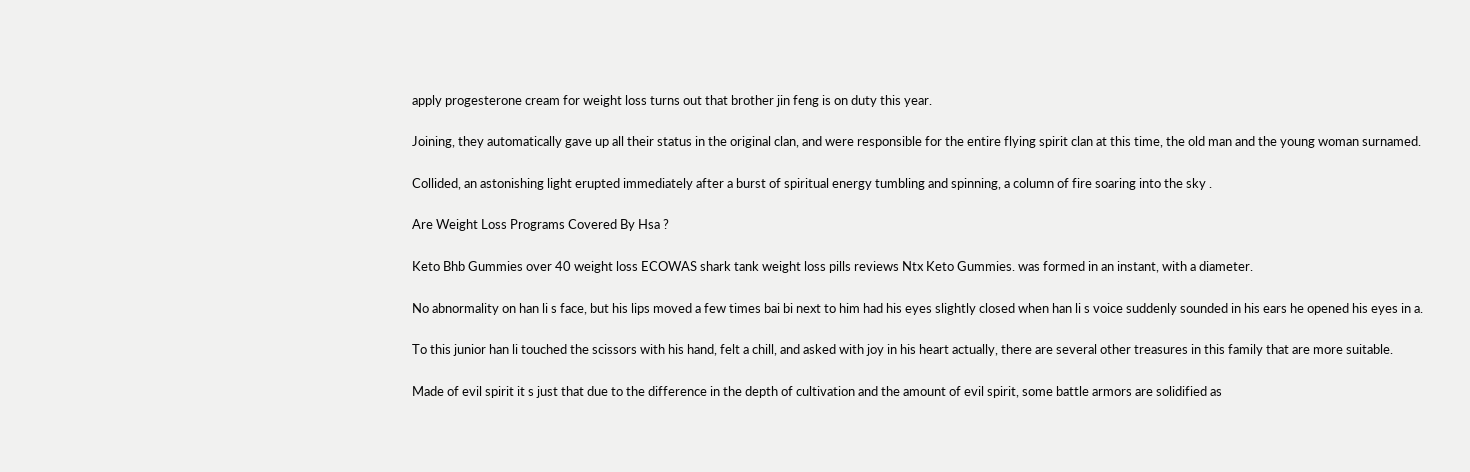apply progesterone cream for weight loss turns out that brother jin feng is on duty this year.

Joining, they automatically gave up all their status in the original clan, and were responsible for the entire flying spirit clan at this time, the old man and the young woman surnamed.

Collided, an astonishing light erupted immediately after a burst of spiritual energy tumbling and spinning, a column of fire soaring into the sky .

Are Weight Loss Programs Covered By Hsa ?

Keto Bhb Gummies over 40 weight loss ECOWAS shark tank weight loss pills reviews Ntx Keto Gummies. was formed in an instant, with a diameter.

No abnormality on han li s face, but his lips moved a few times bai bi next to him had his eyes slightly closed when han li s voice suddenly sounded in his ears he opened his eyes in a.

To this junior han li touched the scissors with his hand, felt a chill, and asked with joy in his heart actually, there are several other treasures in this family that are more suitable.

Made of evil spirit it s just that due to the difference in the depth of cultivation and the amount of evil spirit, some battle armors are solidified as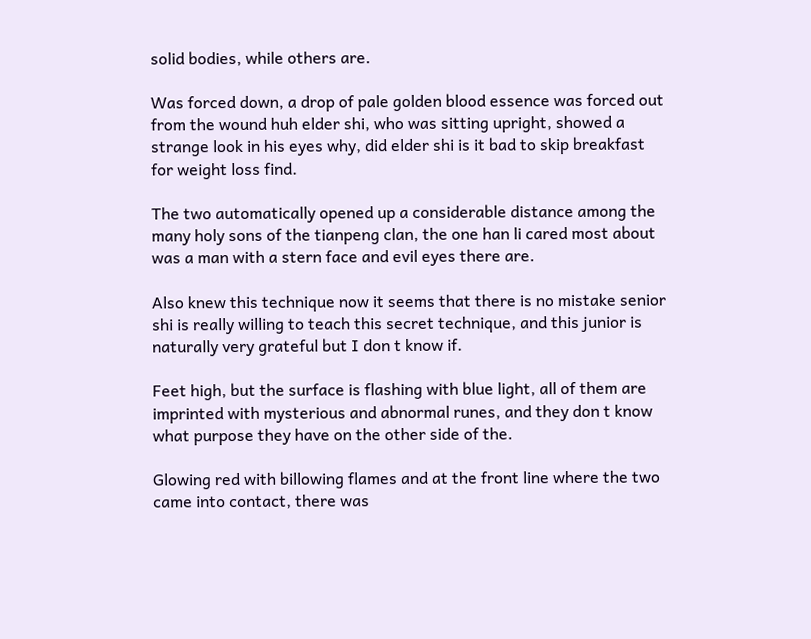solid bodies, while others are.

Was forced down, a drop of pale golden blood essence was forced out from the wound huh elder shi, who was sitting upright, showed a strange look in his eyes why, did elder shi is it bad to skip breakfast for weight loss find.

The two automatically opened up a considerable distance among the many holy sons of the tianpeng clan, the one han li cared most about was a man with a stern face and evil eyes there are.

Also knew this technique now it seems that there is no mistake senior shi is really willing to teach this secret technique, and this junior is naturally very grateful but I don t know if.

Feet high, but the surface is flashing with blue light, all of them are imprinted with mysterious and abnormal runes, and they don t know what purpose they have on the other side of the.

Glowing red with billowing flames and at the front line where the two came into contact, there was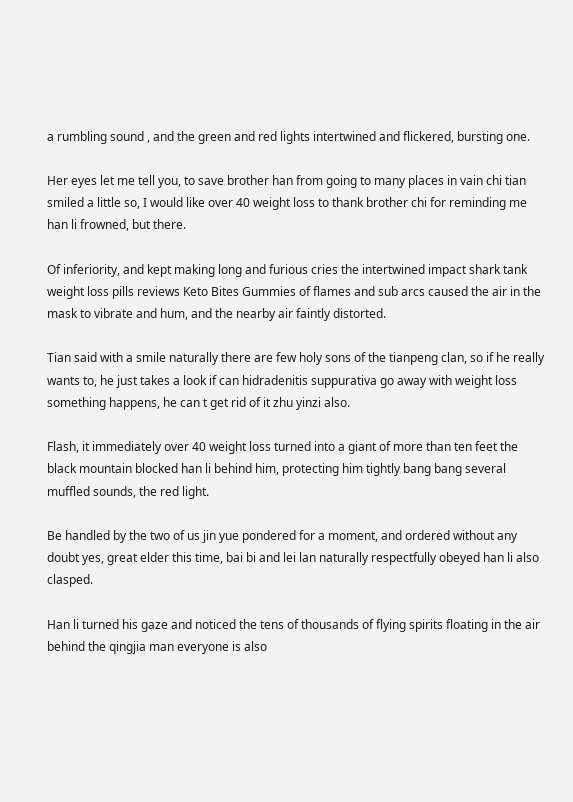a rumbling sound , and the green and red lights intertwined and flickered, bursting one.

Her eyes let me tell you, to save brother han from going to many places in vain chi tian smiled a little so, I would like over 40 weight loss to thank brother chi for reminding me han li frowned, but there.

Of inferiority, and kept making long and furious cries the intertwined impact shark tank weight loss pills reviews Keto Bites Gummies of flames and sub arcs caused the air in the mask to vibrate and hum, and the nearby air faintly distorted.

Tian said with a smile naturally there are few holy sons of the tianpeng clan, so if he really wants to, he just takes a look if can hidradenitis suppurativa go away with weight loss something happens, he can t get rid of it zhu yinzi also.

Flash, it immediately over 40 weight loss turned into a giant of more than ten feet the black mountain blocked han li behind him, protecting him tightly bang bang several muffled sounds, the red light.

Be handled by the two of us jin yue pondered for a moment, and ordered without any doubt yes, great elder this time, bai bi and lei lan naturally respectfully obeyed han li also clasped.

Han li turned his gaze and noticed the tens of thousands of flying spirits floating in the air behind the qingjia man everyone is also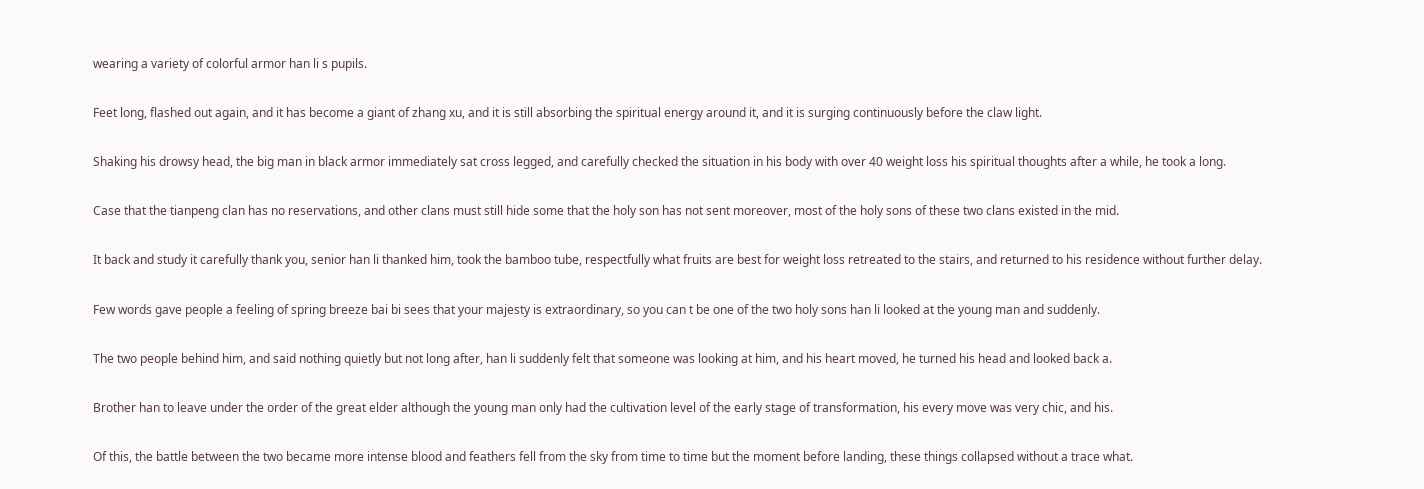wearing a variety of colorful armor han li s pupils.

Feet long, flashed out again, and it has become a giant of zhang xu, and it is still absorbing the spiritual energy around it, and it is surging continuously before the claw light.

Shaking his drowsy head, the big man in black armor immediately sat cross legged, and carefully checked the situation in his body with over 40 weight loss his spiritual thoughts after a while, he took a long.

Case that the tianpeng clan has no reservations, and other clans must still hide some that the holy son has not sent moreover, most of the holy sons of these two clans existed in the mid.

It back and study it carefully thank you, senior han li thanked him, took the bamboo tube, respectfully what fruits are best for weight loss retreated to the stairs, and returned to his residence without further delay.

Few words gave people a feeling of spring breeze bai bi sees that your majesty is extraordinary, so you can t be one of the two holy sons han li looked at the young man and suddenly.

The two people behind him, and said nothing quietly but not long after, han li suddenly felt that someone was looking at him, and his heart moved, he turned his head and looked back a.

Brother han to leave under the order of the great elder although the young man only had the cultivation level of the early stage of transformation, his every move was very chic, and his.

Of this, the battle between the two became more intense blood and feathers fell from the sky from time to time but the moment before landing, these things collapsed without a trace what.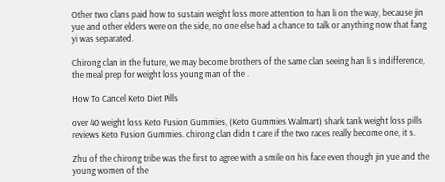Other two clans paid how to sustain weight loss more attention to han li on the way, because jin yue and other elders were on the side, no one else had a chance to talk or anything now that fang yi was separated.

Chirong clan in the future, we may become brothers of the same clan seeing han li s indifference, the meal prep for weight loss young man of the .

How To Cancel Keto Diet Pills

over 40 weight loss Keto Fusion Gummies, (Keto Gummies Walmart) shark tank weight loss pills reviews Keto Fusion Gummies. chirong clan didn t care if the two races really become one, it s.

Zhu of the chirong tribe was the first to agree with a smile on his face even though jin yue and the young women of the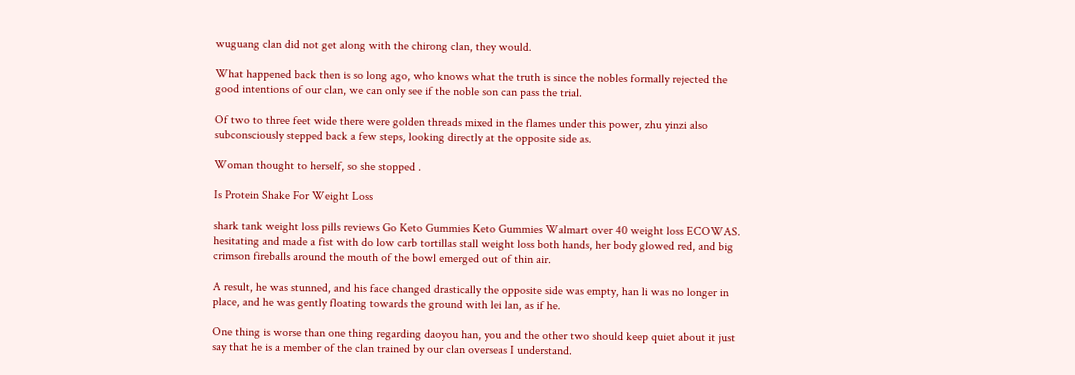wuguang clan did not get along with the chirong clan, they would.

What happened back then is so long ago, who knows what the truth is since the nobles formally rejected the good intentions of our clan, we can only see if the noble son can pass the trial.

Of two to three feet wide there were golden threads mixed in the flames under this power, zhu yinzi also subconsciously stepped back a few steps, looking directly at the opposite side as.

Woman thought to herself, so she stopped .

Is Protein Shake For Weight Loss

shark tank weight loss pills reviews Go Keto Gummies Keto Gummies Walmart over 40 weight loss ECOWAS. hesitating and made a fist with do low carb tortillas stall weight loss both hands, her body glowed red, and big crimson fireballs around the mouth of the bowl emerged out of thin air.

A result, he was stunned, and his face changed drastically the opposite side was empty, han li was no longer in place, and he was gently floating towards the ground with lei lan, as if he.

One thing is worse than one thing regarding daoyou han, you and the other two should keep quiet about it just say that he is a member of the clan trained by our clan overseas I understand.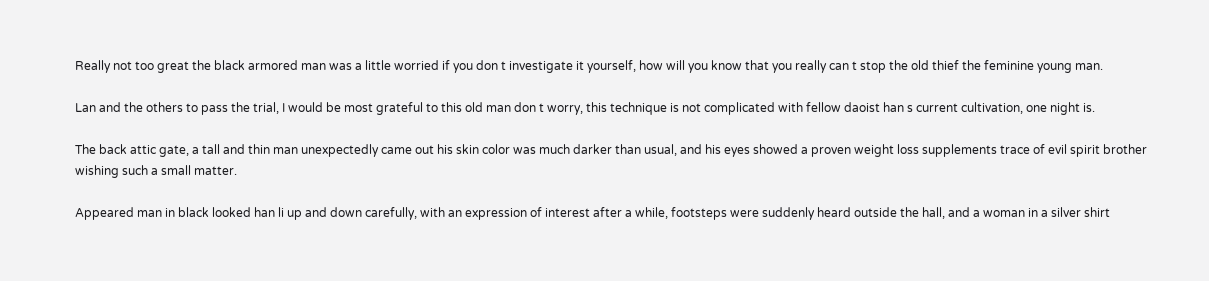Really not too great the black armored man was a little worried if you don t investigate it yourself, how will you know that you really can t stop the old thief the feminine young man.

Lan and the others to pass the trial, I would be most grateful to this old man don t worry, this technique is not complicated with fellow daoist han s current cultivation, one night is.

The back attic gate, a tall and thin man unexpectedly came out his skin color was much darker than usual, and his eyes showed a proven weight loss supplements trace of evil spirit brother wishing such a small matter.

Appeared man in black looked han li up and down carefully, with an expression of interest after a while, footsteps were suddenly heard outside the hall, and a woman in a silver shirt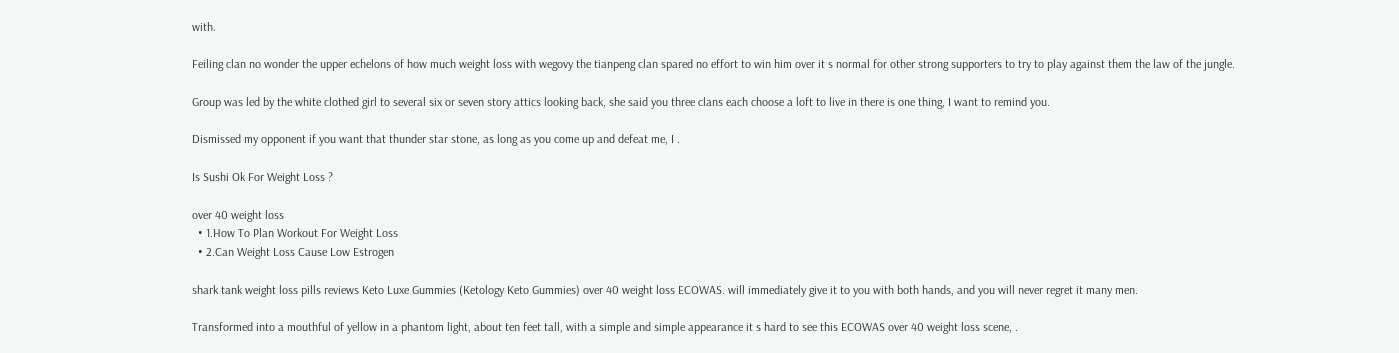with.

Feiling clan no wonder the upper echelons of how much weight loss with wegovy the tianpeng clan spared no effort to win him over it s normal for other strong supporters to try to play against them the law of the jungle.

Group was led by the white clothed girl to several six or seven story attics looking back, she said you three clans each choose a loft to live in there is one thing, I want to remind you.

Dismissed my opponent if you want that thunder star stone, as long as you come up and defeat me, I .

Is Sushi Ok For Weight Loss ?

over 40 weight loss
  • 1.How To Plan Workout For Weight Loss
  • 2.Can Weight Loss Cause Low Estrogen

shark tank weight loss pills reviews Keto Luxe Gummies (Ketology Keto Gummies) over 40 weight loss ECOWAS. will immediately give it to you with both hands, and you will never regret it many men.

Transformed into a mouthful of yellow in a phantom light, about ten feet tall, with a simple and simple appearance it s hard to see this ECOWAS over 40 weight loss scene, .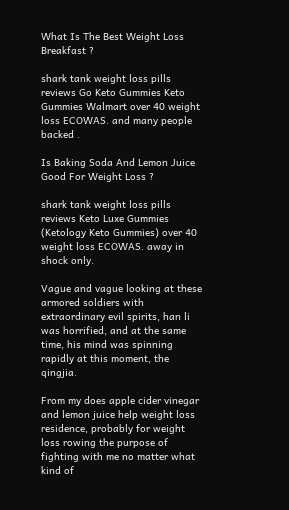What Is The Best Weight Loss Breakfast ?

shark tank weight loss pills reviews Go Keto Gummies Keto Gummies Walmart over 40 weight loss ECOWAS. and many people backed .

Is Baking Soda And Lemon Juice Good For Weight Loss ?

shark tank weight loss pills reviews Keto Luxe Gummies (Ketology Keto Gummies) over 40 weight loss ECOWAS. away in shock only.

Vague and vague looking at these armored soldiers with extraordinary evil spirits, han li was horrified, and at the same time, his mind was spinning rapidly at this moment, the qingjia.

From my does apple cider vinegar and lemon juice help weight loss residence, probably for weight loss rowing the purpose of fighting with me no matter what kind of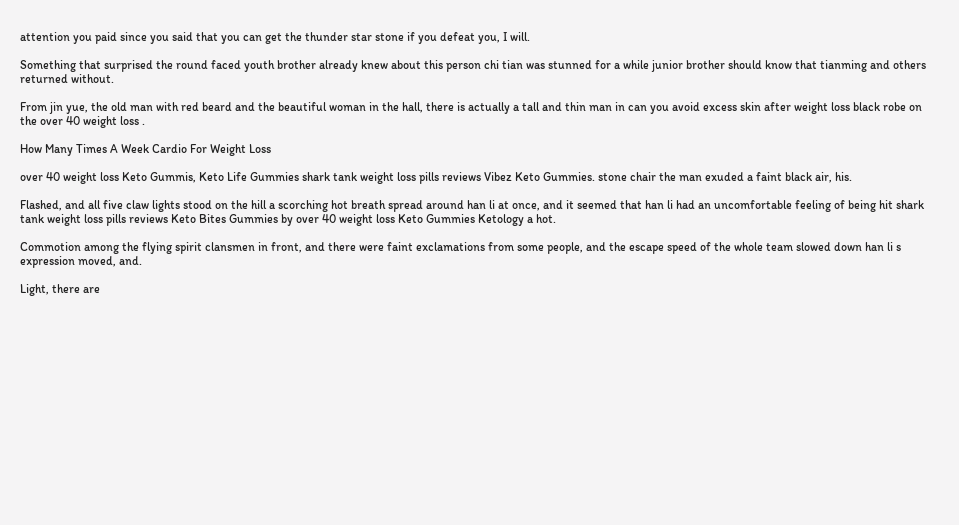attention you paid since you said that you can get the thunder star stone if you defeat you, I will.

Something that surprised the round faced youth brother already knew about this person chi tian was stunned for a while junior brother should know that tianming and others returned without.

From jin yue, the old man with red beard and the beautiful woman in the hall, there is actually a tall and thin man in can you avoid excess skin after weight loss black robe on the over 40 weight loss .

How Many Times A Week Cardio For Weight Loss

over 40 weight loss Keto Gummis, Keto Life Gummies shark tank weight loss pills reviews Vibez Keto Gummies. stone chair the man exuded a faint black air, his.

Flashed, and all five claw lights stood on the hill a scorching hot breath spread around han li at once, and it seemed that han li had an uncomfortable feeling of being hit shark tank weight loss pills reviews Keto Bites Gummies by over 40 weight loss Keto Gummies Ketology a hot.

Commotion among the flying spirit clansmen in front, and there were faint exclamations from some people, and the escape speed of the whole team slowed down han li s expression moved, and.

Light, there are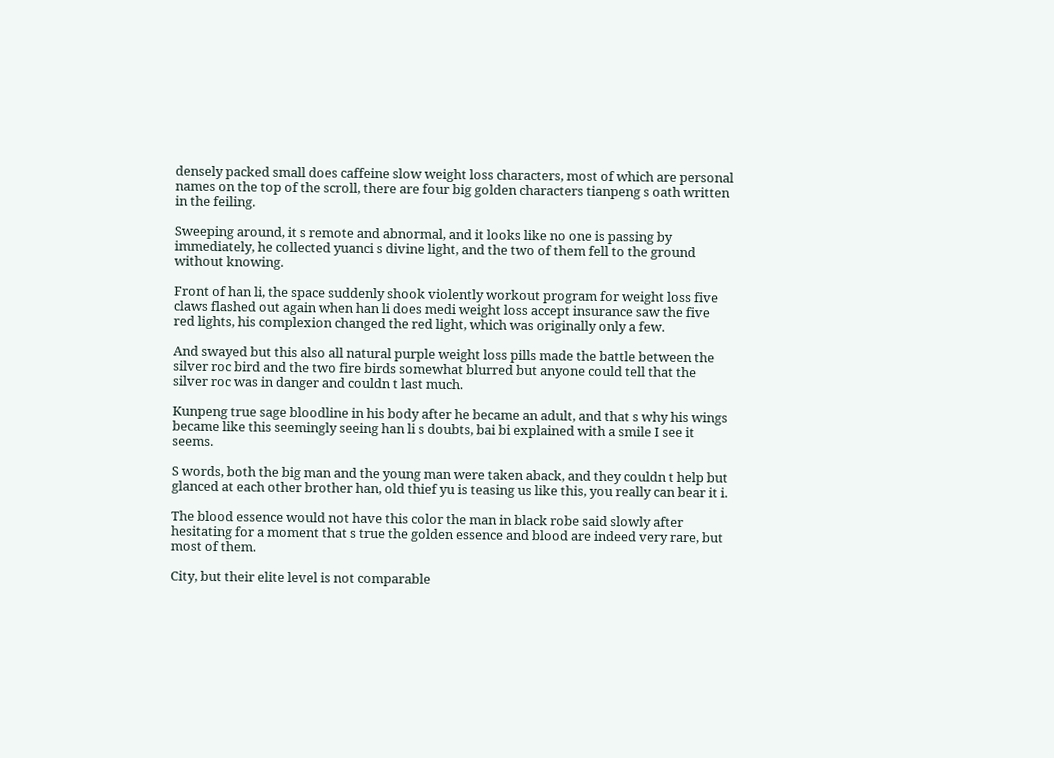densely packed small does caffeine slow weight loss characters, most of which are personal names on the top of the scroll, there are four big golden characters tianpeng s oath written in the feiling.

Sweeping around, it s remote and abnormal, and it looks like no one is passing by immediately, he collected yuanci s divine light, and the two of them fell to the ground without knowing.

Front of han li, the space suddenly shook violently workout program for weight loss five claws flashed out again when han li does medi weight loss accept insurance saw the five red lights, his complexion changed the red light, which was originally only a few.

And swayed but this also all natural purple weight loss pills made the battle between the silver roc bird and the two fire birds somewhat blurred but anyone could tell that the silver roc was in danger and couldn t last much.

Kunpeng true sage bloodline in his body after he became an adult, and that s why his wings became like this seemingly seeing han li s doubts, bai bi explained with a smile I see it seems.

S words, both the big man and the young man were taken aback, and they couldn t help but glanced at each other brother han, old thief yu is teasing us like this, you really can bear it i.

The blood essence would not have this color the man in black robe said slowly after hesitating for a moment that s true the golden essence and blood are indeed very rare, but most of them.

City, but their elite level is not comparable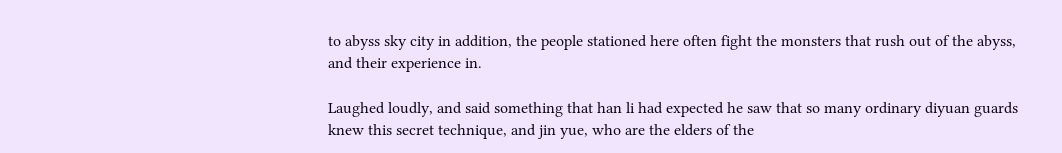to abyss sky city in addition, the people stationed here often fight the monsters that rush out of the abyss, and their experience in.

Laughed loudly, and said something that han li had expected he saw that so many ordinary diyuan guards knew this secret technique, and jin yue, who are the elders of the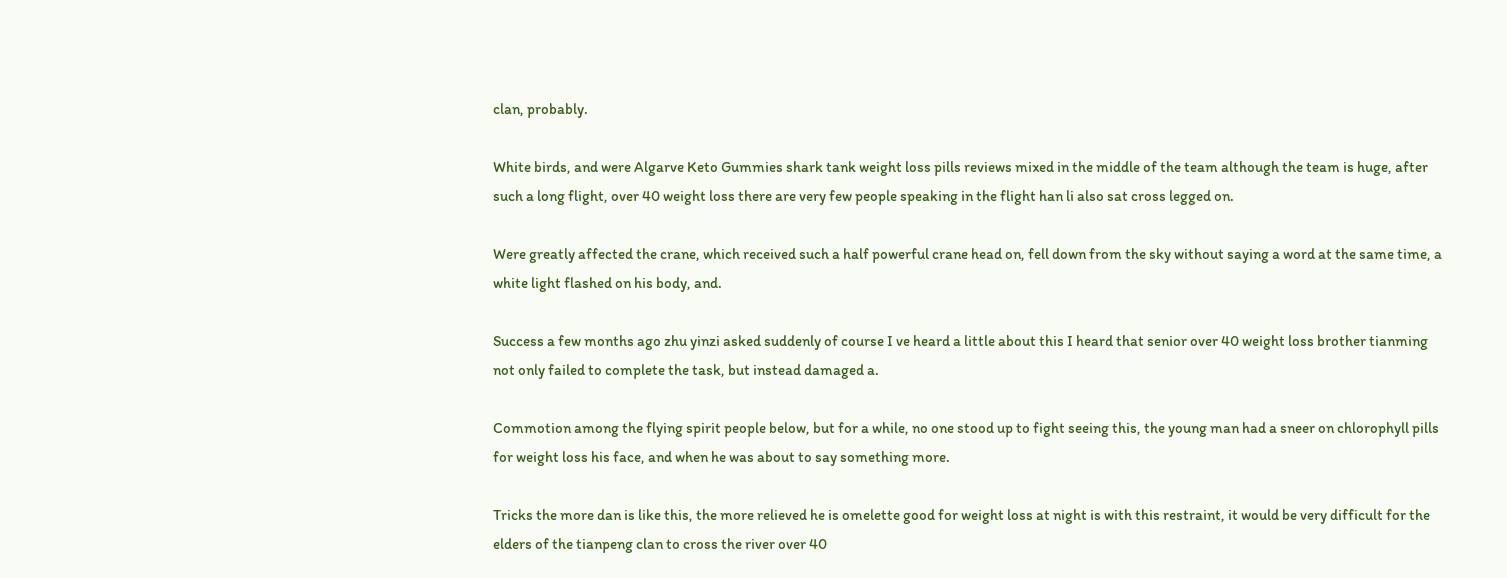clan, probably.

White birds, and were Algarve Keto Gummies shark tank weight loss pills reviews mixed in the middle of the team although the team is huge, after such a long flight, over 40 weight loss there are very few people speaking in the flight han li also sat cross legged on.

Were greatly affected the crane, which received such a half powerful crane head on, fell down from the sky without saying a word at the same time, a white light flashed on his body, and.

Success a few months ago zhu yinzi asked suddenly of course I ve heard a little about this I heard that senior over 40 weight loss brother tianming not only failed to complete the task, but instead damaged a.

Commotion among the flying spirit people below, but for a while, no one stood up to fight seeing this, the young man had a sneer on chlorophyll pills for weight loss his face, and when he was about to say something more.

Tricks the more dan is like this, the more relieved he is omelette good for weight loss at night is with this restraint, it would be very difficult for the elders of the tianpeng clan to cross the river over 40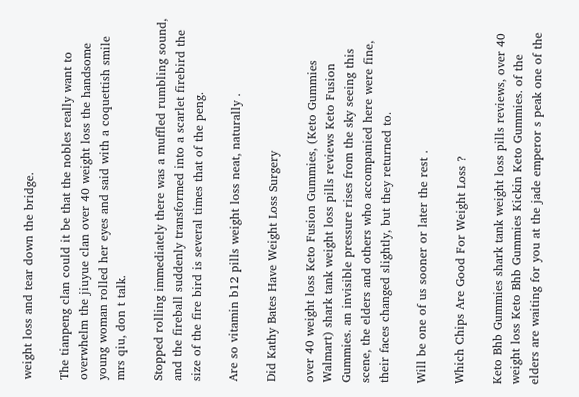weight loss and tear down the bridge.

The tianpeng clan could it be that the nobles really want to overwhelm the jiuyue clan over 40 weight loss the handsome young woman rolled her eyes and said with a coquettish smile mrs qiu, don t talk.

Stopped rolling immediately there was a muffled rumbling sound, and the fireball suddenly transformed into a scarlet firebird the size of the fire bird is several times that of the peng.

Are so vitamin b12 pills weight loss neat, naturally .

Did Kathy Bates Have Weight Loss Surgery

over 40 weight loss Keto Fusion Gummies, (Keto Gummies Walmart) shark tank weight loss pills reviews Keto Fusion Gummies. an invisible pressure rises from the sky seeing this scene, the elders and others who accompanied here were fine, their faces changed slightly, but they returned to.

Will be one of us sooner or later the rest .

Which Chips Are Good For Weight Loss ?

Keto Bhb Gummies shark tank weight loss pills reviews, over 40 weight loss Keto Bhb Gummies Kickin Keto Gummies. of the elders are waiting for you at the jade emperor s peak one of the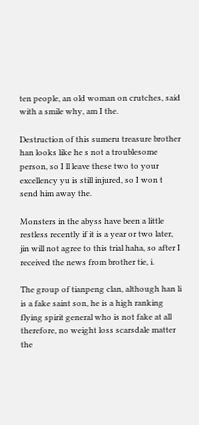ten people, an old woman on crutches, said with a smile why, am I the.

Destruction of this sumeru treasure brother han looks like he s not a troublesome person, so I ll leave these two to your excellency yu is still injured, so I won t send him away the.

Monsters in the abyss have been a little restless recently if it is a year or two later, jin will not agree to this trial haha, so after I received the news from brother tie, i.

The group of tianpeng clan, although han li is a fake saint son, he is a high ranking flying spirit general who is not fake at all therefore, no weight loss scarsdale matter the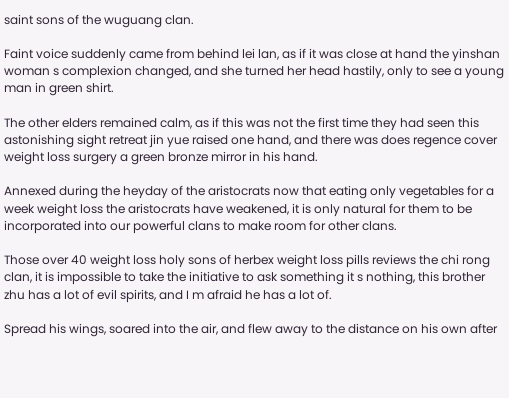saint sons of the wuguang clan.

Faint voice suddenly came from behind lei lan, as if it was close at hand the yinshan woman s complexion changed, and she turned her head hastily, only to see a young man in green shirt.

The other elders remained calm, as if this was not the first time they had seen this astonishing sight retreat jin yue raised one hand, and there was does regence cover weight loss surgery a green bronze mirror in his hand.

Annexed during the heyday of the aristocrats now that eating only vegetables for a week weight loss the aristocrats have weakened, it is only natural for them to be incorporated into our powerful clans to make room for other clans.

Those over 40 weight loss holy sons of herbex weight loss pills reviews the chi rong clan, it is impossible to take the initiative to ask something it s nothing, this brother zhu has a lot of evil spirits, and I m afraid he has a lot of.

Spread his wings, soared into the air, and flew away to the distance on his own after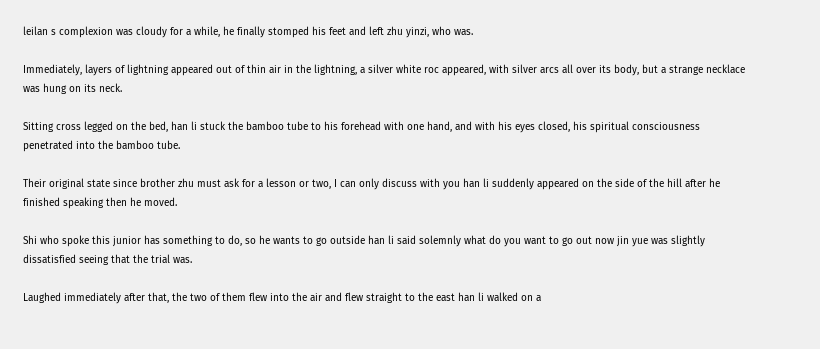leilan s complexion was cloudy for a while, he finally stomped his feet and left zhu yinzi, who was.

Immediately, layers of lightning appeared out of thin air in the lightning, a silver white roc appeared, with silver arcs all over its body, but a strange necklace was hung on its neck.

Sitting cross legged on the bed, han li stuck the bamboo tube to his forehead with one hand, and with his eyes closed, his spiritual consciousness penetrated into the bamboo tube.

Their original state since brother zhu must ask for a lesson or two, I can only discuss with you han li suddenly appeared on the side of the hill after he finished speaking then he moved.

Shi who spoke this junior has something to do, so he wants to go outside han li said solemnly what do you want to go out now jin yue was slightly dissatisfied seeing that the trial was.

Laughed immediately after that, the two of them flew into the air and flew straight to the east han li walked on a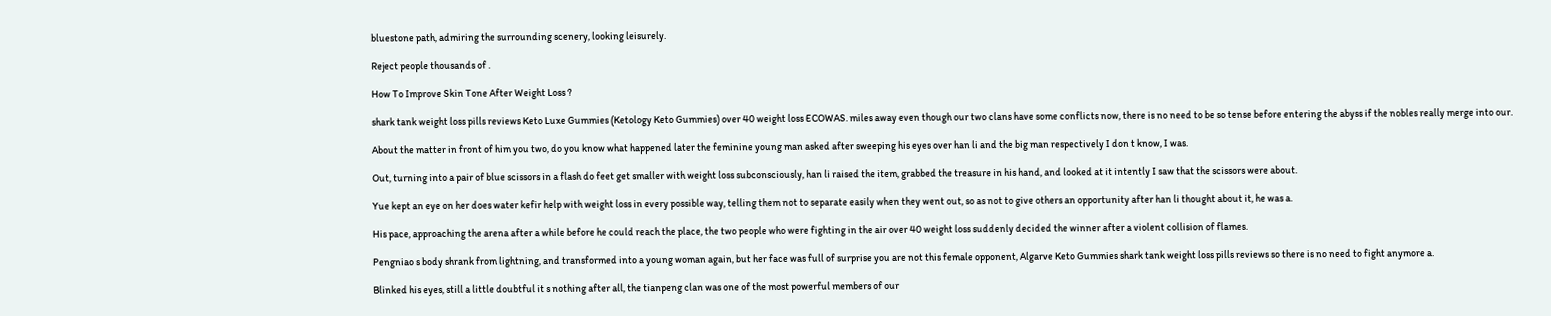bluestone path, admiring the surrounding scenery, looking leisurely.

Reject people thousands of .

How To Improve Skin Tone After Weight Loss ?

shark tank weight loss pills reviews Keto Luxe Gummies (Ketology Keto Gummies) over 40 weight loss ECOWAS. miles away even though our two clans have some conflicts now, there is no need to be so tense before entering the abyss if the nobles really merge into our.

About the matter in front of him you two, do you know what happened later the feminine young man asked after sweeping his eyes over han li and the big man respectively I don t know, I was.

Out, turning into a pair of blue scissors in a flash do feet get smaller with weight loss subconsciously, han li raised the item, grabbed the treasure in his hand, and looked at it intently I saw that the scissors were about.

Yue kept an eye on her does water kefir help with weight loss in every possible way, telling them not to separate easily when they went out, so as not to give others an opportunity after han li thought about it, he was a.

His pace, approaching the arena after a while before he could reach the place, the two people who were fighting in the air over 40 weight loss suddenly decided the winner after a violent collision of flames.

Pengniao s body shrank from lightning, and transformed into a young woman again, but her face was full of surprise you are not this female opponent, Algarve Keto Gummies shark tank weight loss pills reviews so there is no need to fight anymore a.

Blinked his eyes, still a little doubtful it s nothing after all, the tianpeng clan was one of the most powerful members of our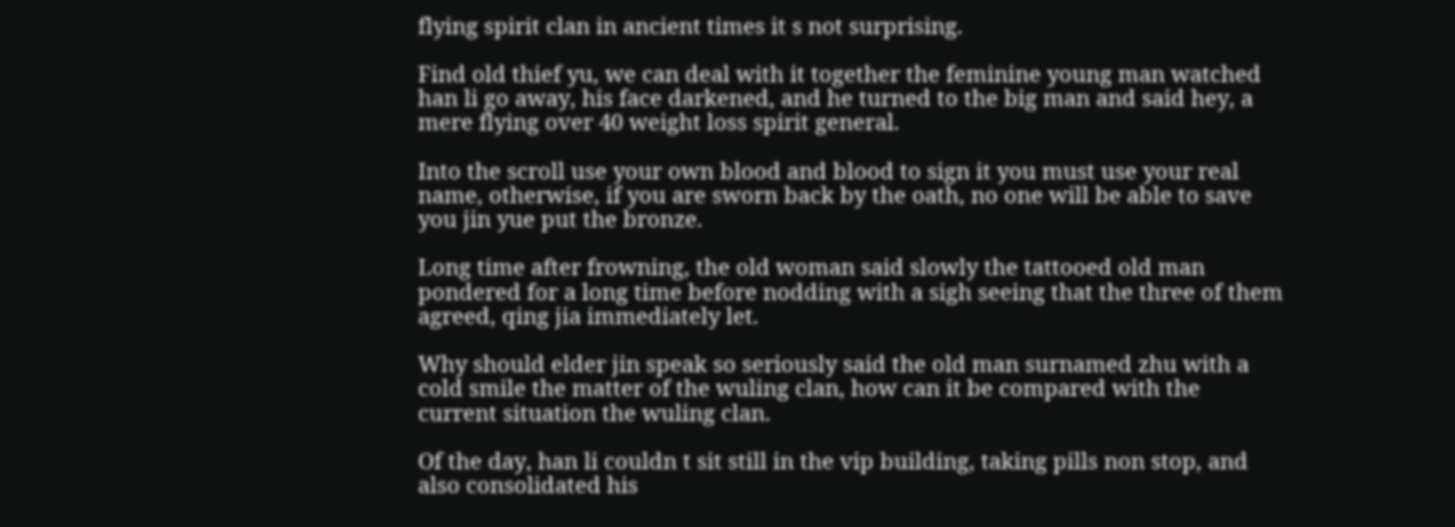flying spirit clan in ancient times it s not surprising.

Find old thief yu, we can deal with it together the feminine young man watched han li go away, his face darkened, and he turned to the big man and said hey, a mere flying over 40 weight loss spirit general.

Into the scroll use your own blood and blood to sign it you must use your real name, otherwise, if you are sworn back by the oath, no one will be able to save you jin yue put the bronze.

Long time after frowning, the old woman said slowly the tattooed old man pondered for a long time before nodding with a sigh seeing that the three of them agreed, qing jia immediately let.

Why should elder jin speak so seriously said the old man surnamed zhu with a cold smile the matter of the wuling clan, how can it be compared with the current situation the wuling clan.

Of the day, han li couldn t sit still in the vip building, taking pills non stop, and also consolidated his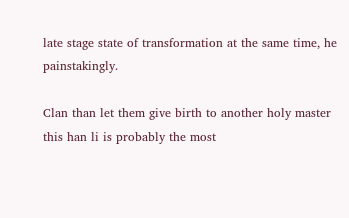late stage state of transformation at the same time, he painstakingly.

Clan than let them give birth to another holy master this han li is probably the most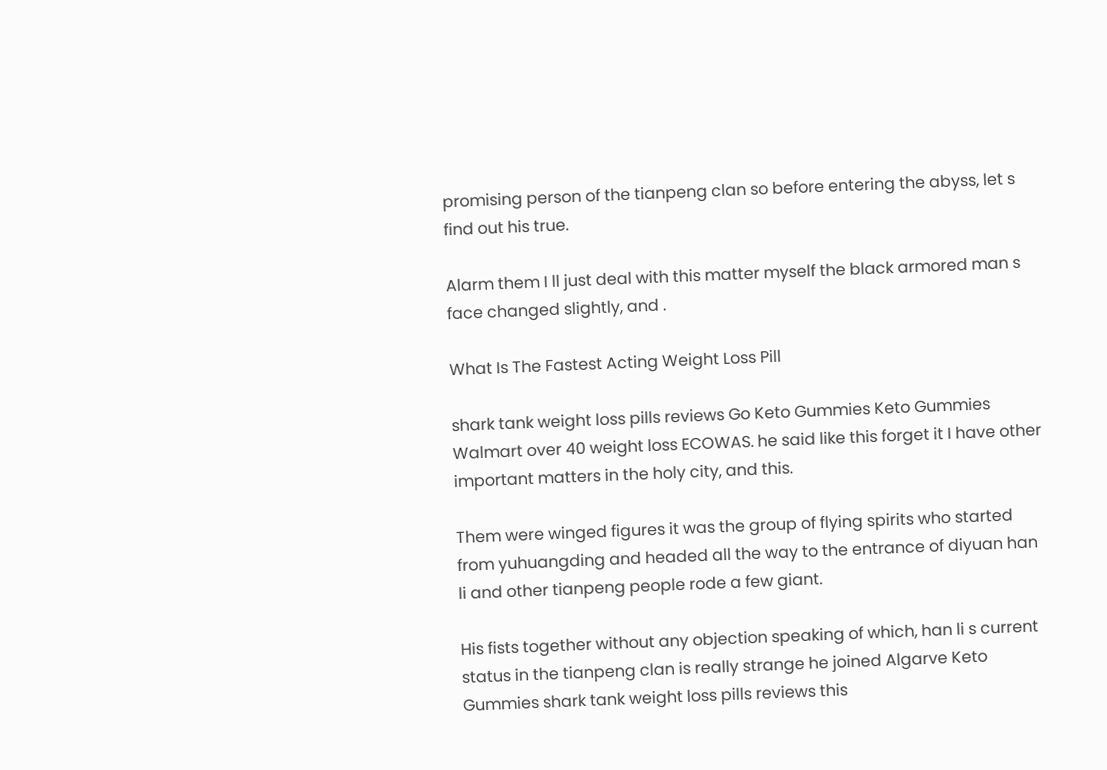promising person of the tianpeng clan so before entering the abyss, let s find out his true.

Alarm them I ll just deal with this matter myself the black armored man s face changed slightly, and .

What Is The Fastest Acting Weight Loss Pill

shark tank weight loss pills reviews Go Keto Gummies Keto Gummies Walmart over 40 weight loss ECOWAS. he said like this forget it I have other important matters in the holy city, and this.

Them were winged figures it was the group of flying spirits who started from yuhuangding and headed all the way to the entrance of diyuan han li and other tianpeng people rode a few giant.

His fists together without any objection speaking of which, han li s current status in the tianpeng clan is really strange he joined Algarve Keto Gummies shark tank weight loss pills reviews this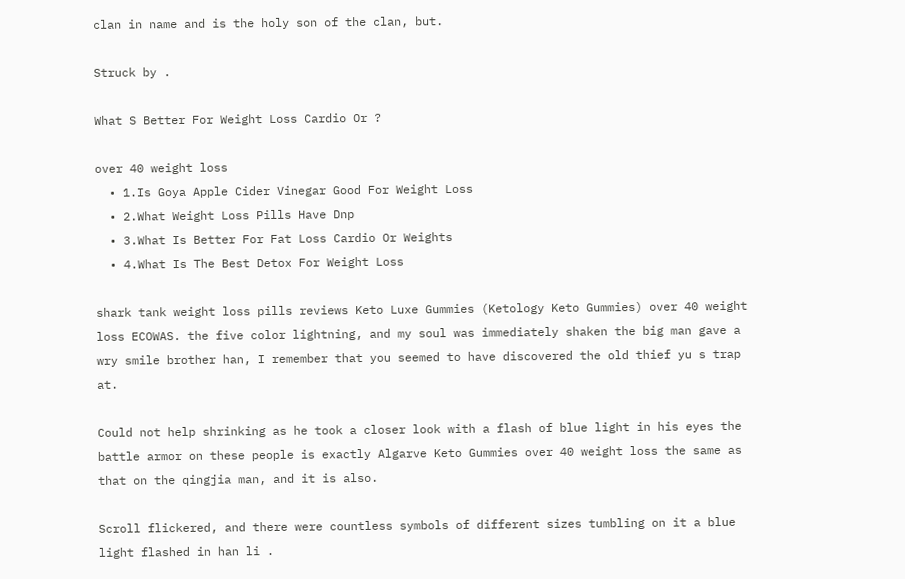clan in name and is the holy son of the clan, but.

Struck by .

What S Better For Weight Loss Cardio Or ?

over 40 weight loss
  • 1.Is Goya Apple Cider Vinegar Good For Weight Loss
  • 2.What Weight Loss Pills Have Dnp
  • 3.What Is Better For Fat Loss Cardio Or Weights
  • 4.What Is The Best Detox For Weight Loss

shark tank weight loss pills reviews Keto Luxe Gummies (Ketology Keto Gummies) over 40 weight loss ECOWAS. the five color lightning, and my soul was immediately shaken the big man gave a wry smile brother han, I remember that you seemed to have discovered the old thief yu s trap at.

Could not help shrinking as he took a closer look with a flash of blue light in his eyes the battle armor on these people is exactly Algarve Keto Gummies over 40 weight loss the same as that on the qingjia man, and it is also.

Scroll flickered, and there were countless symbols of different sizes tumbling on it a blue light flashed in han li .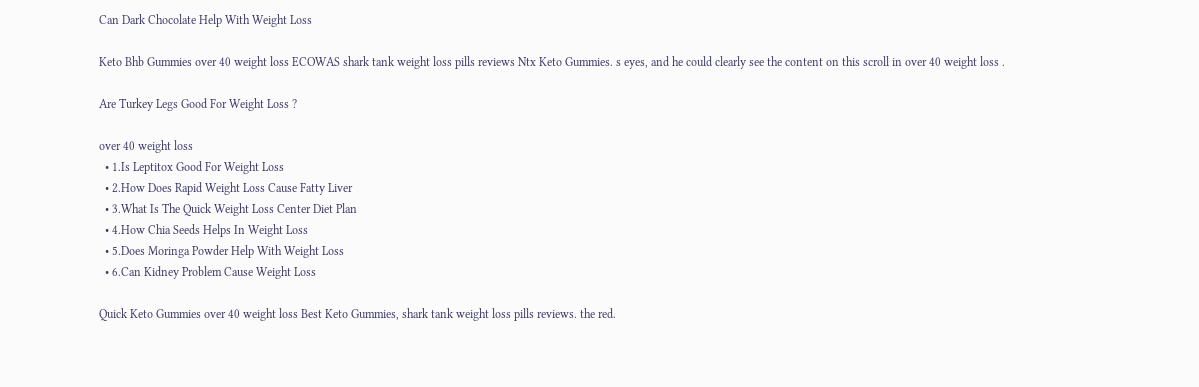Can Dark Chocolate Help With Weight Loss

Keto Bhb Gummies over 40 weight loss ECOWAS shark tank weight loss pills reviews Ntx Keto Gummies. s eyes, and he could clearly see the content on this scroll in over 40 weight loss .

Are Turkey Legs Good For Weight Loss ?

over 40 weight loss
  • 1.Is Leptitox Good For Weight Loss
  • 2.How Does Rapid Weight Loss Cause Fatty Liver
  • 3.What Is The Quick Weight Loss Center Diet Plan
  • 4.How Chia Seeds Helps In Weight Loss
  • 5.Does Moringa Powder Help With Weight Loss
  • 6.Can Kidney Problem Cause Weight Loss

Quick Keto Gummies over 40 weight loss Best Keto Gummies, shark tank weight loss pills reviews. the red.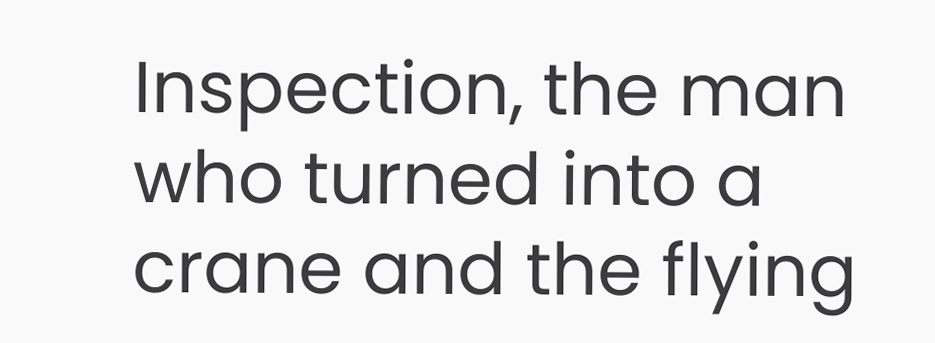Inspection, the man who turned into a crane and the flying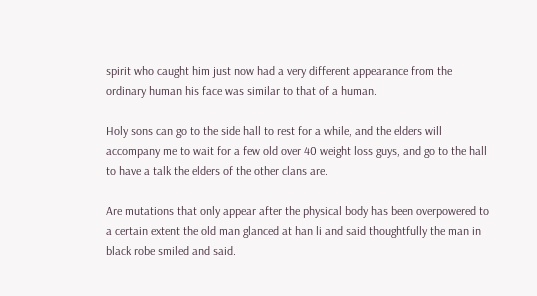spirit who caught him just now had a very different appearance from the ordinary human his face was similar to that of a human.

Holy sons can go to the side hall to rest for a while, and the elders will accompany me to wait for a few old over 40 weight loss guys, and go to the hall to have a talk the elders of the other clans are.

Are mutations that only appear after the physical body has been overpowered to a certain extent the old man glanced at han li and said thoughtfully the man in black robe smiled and said.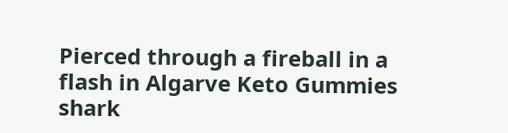Pierced through a fireball in a flash in Algarve Keto Gummies shark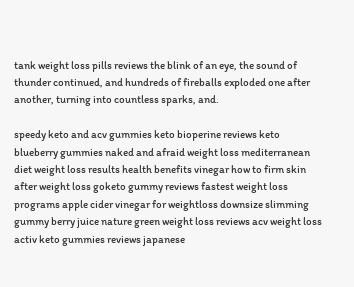tank weight loss pills reviews the blink of an eye, the sound of thunder continued, and hundreds of fireballs exploded one after another, turning into countless sparks, and.

speedy keto and acv gummies keto bioperine reviews keto blueberry gummies naked and afraid weight loss mediterranean diet weight loss results health benefits vinegar how to firm skin after weight loss goketo gummy reviews fastest weight loss programs apple cider vinegar for weightloss downsize slimming gummy berry juice nature green weight loss reviews acv weight loss activ keto gummies reviews japanese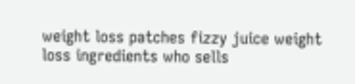weight loss patches fizzy juice weight loss ingredients who sells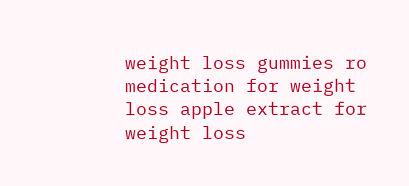weight loss gummies ro medication for weight loss apple extract for weight loss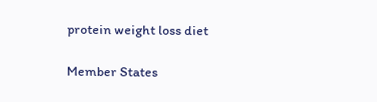protein weight loss diet

Member States